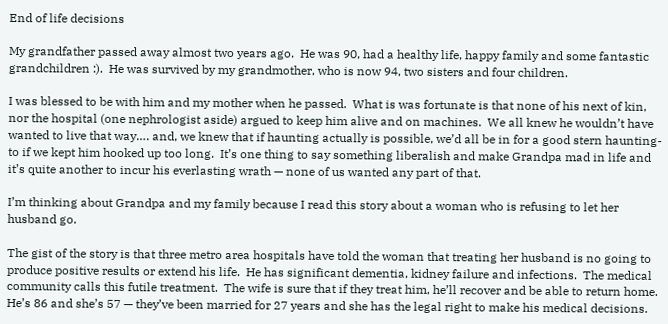End of life decisions

My grandfather passed away almost two years ago.  He was 90, had a healthy life, happy family and some fantastic grandchildren :).  He was survived by my grandmother, who is now 94, two sisters and four children.

I was blessed to be with him and my mother when he passed.  What is was fortunate is that none of his next of kin, nor the hospital (one nephrologist aside) argued to keep him alive and on machines.  We all knew he wouldn’t have wanted to live that way…. and, we knew that if haunting actually is possible, we’d all be in for a good stern haunting-to if we kept him hooked up too long.  It’s one thing to say something liberalish and make Grandpa mad in life and it’s quite another to incur his everlasting wrath — none of us wanted any part of that.

I’m thinking about Grandpa and my family because I read this story about a woman who is refusing to let her husband go.

The gist of the story is that three metro area hospitals have told the woman that treating her husband is no going to produce positive results or extend his life.  He has significant dementia, kidney failure and infections.  The medical community calls this futile treatment.  The wife is sure that if they treat him, he’ll recover and be able to return home.  He’s 86 and she’s 57 — they’ve been married for 27 years and she has the legal right to make his medical decisions.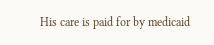His care is paid for by medicaid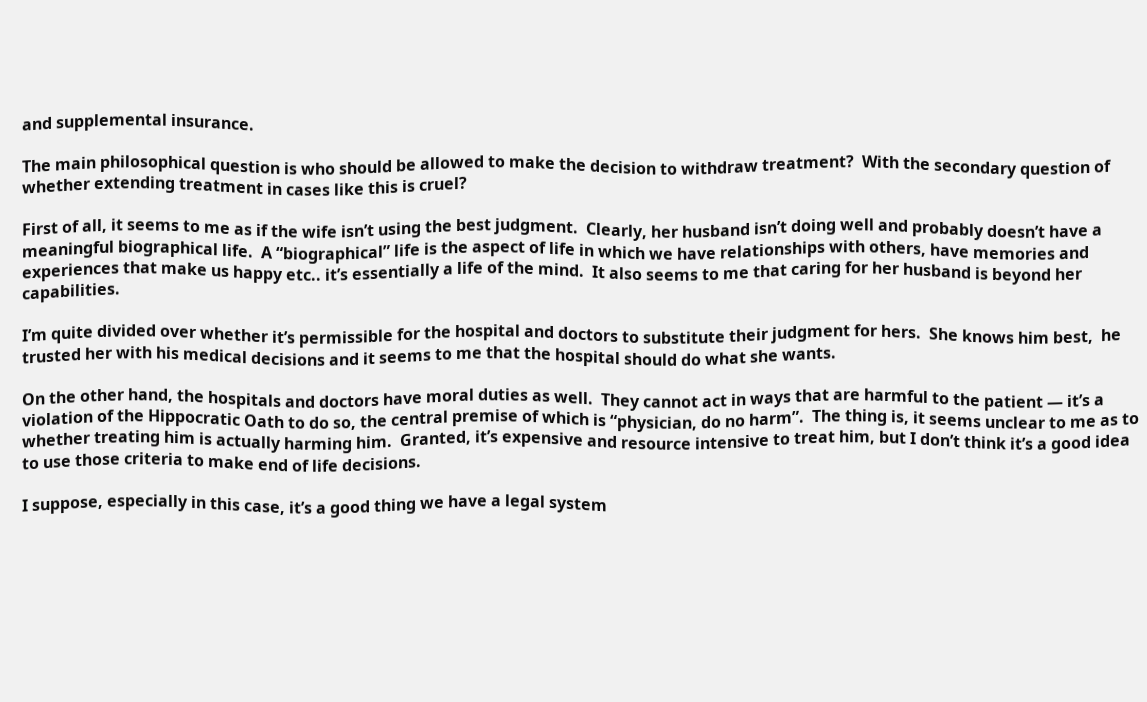and supplemental insurance.

The main philosophical question is who should be allowed to make the decision to withdraw treatment?  With the secondary question of whether extending treatment in cases like this is cruel?

First of all, it seems to me as if the wife isn’t using the best judgment.  Clearly, her husband isn’t doing well and probably doesn’t have a meaningful biographical life.  A “biographical” life is the aspect of life in which we have relationships with others, have memories and experiences that make us happy etc.. it’s essentially a life of the mind.  It also seems to me that caring for her husband is beyond her capabilities.

I’m quite divided over whether it’s permissible for the hospital and doctors to substitute their judgment for hers.  She knows him best,  he trusted her with his medical decisions and it seems to me that the hospital should do what she wants.

On the other hand, the hospitals and doctors have moral duties as well.  They cannot act in ways that are harmful to the patient — it’s a violation of the Hippocratic Oath to do so, the central premise of which is “physician, do no harm”.  The thing is, it seems unclear to me as to whether treating him is actually harming him.  Granted, it’s expensive and resource intensive to treat him, but I don’t think it’s a good idea to use those criteria to make end of life decisions.

I suppose, especially in this case, it’s a good thing we have a legal system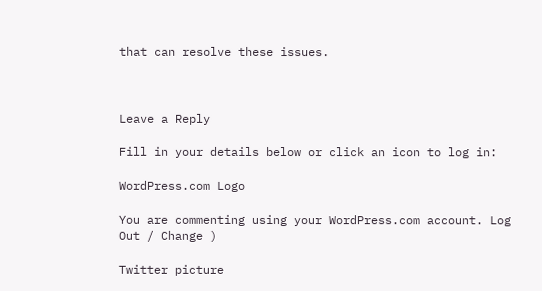that can resolve these issues.



Leave a Reply

Fill in your details below or click an icon to log in:

WordPress.com Logo

You are commenting using your WordPress.com account. Log Out / Change )

Twitter picture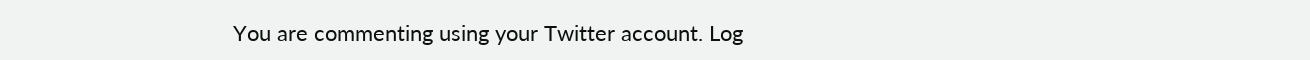You are commenting using your Twitter account. Log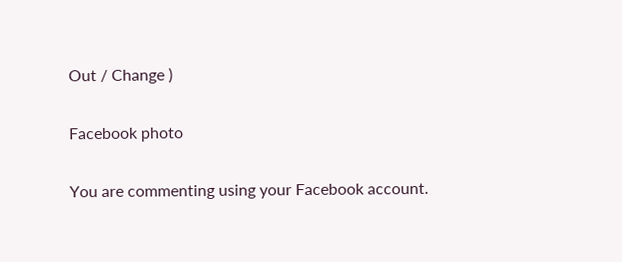Out / Change )

Facebook photo

You are commenting using your Facebook account.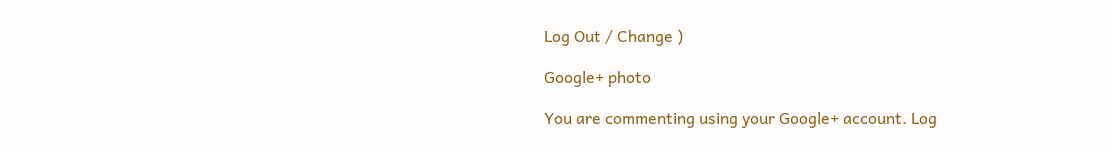Log Out / Change )

Google+ photo

You are commenting using your Google+ account. Log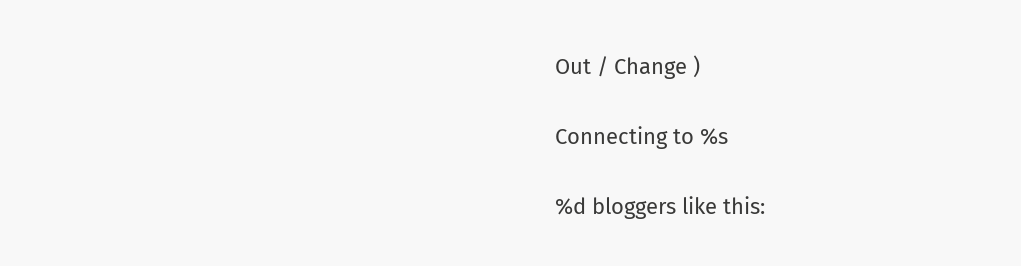Out / Change )

Connecting to %s

%d bloggers like this: